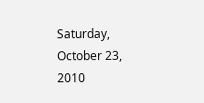Saturday, October 23, 2010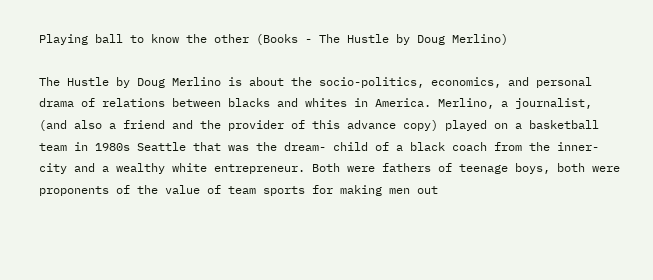Playing ball to know the other (Books - The Hustle by Doug Merlino)

The Hustle by Doug Merlino is about the socio-politics, economics, and personal drama of relations between blacks and whites in America. Merlino, a journalist, (and also a friend and the provider of this advance copy) played on a basketball team in 1980s Seattle that was the dream- child of a black coach from the inner-city and a wealthy white entrepreneur. Both were fathers of teenage boys, both were proponents of the value of team sports for making men out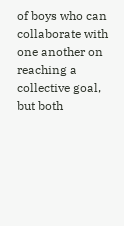of boys who can collaborate with one another on reaching a collective goal, but both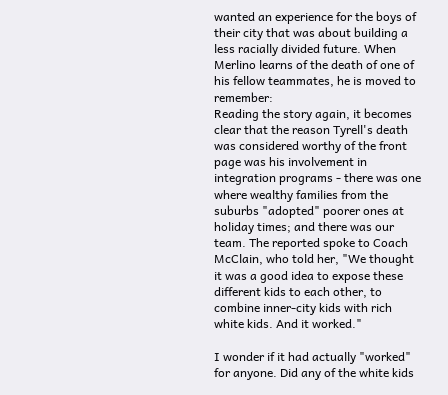wanted an experience for the boys of their city that was about building a less racially divided future. When Merlino learns of the death of one of his fellow teammates, he is moved to remember:
Reading the story again, it becomes clear that the reason Tyrell's death was considered worthy of the front page was his involvement in integration programs - there was one where wealthy families from the suburbs "adopted" poorer ones at holiday times; and there was our team. The reported spoke to Coach McClain, who told her, "We thought it was a good idea to expose these different kids to each other, to combine inner-city kids with rich white kids. And it worked."

I wonder if it had actually "worked" for anyone. Did any of the white kids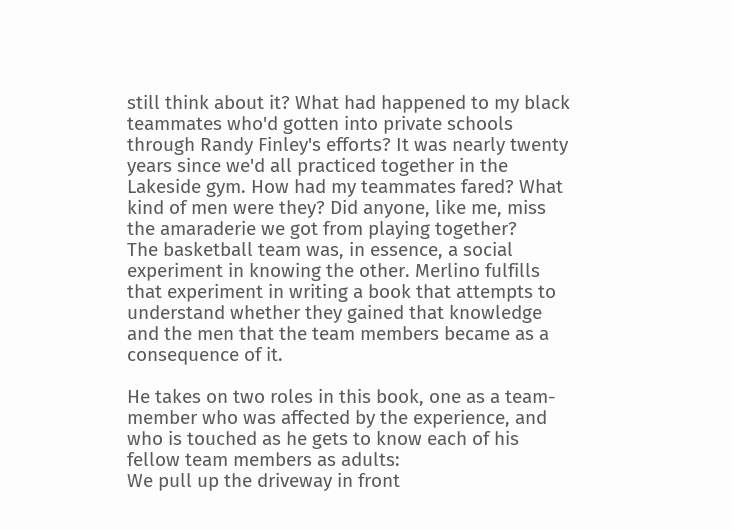still think about it? What had happened to my black teammates who'd gotten into private schools through Randy Finley's efforts? It was nearly twenty years since we'd all practiced together in the Lakeside gym. How had my teammates fared? What kind of men were they? Did anyone, like me, miss the amaraderie we got from playing together?
The basketball team was, in essence, a social experiment in knowing the other. Merlino fulfills that experiment in writing a book that attempts to understand whether they gained that knowledge and the men that the team members became as a consequence of it.

He takes on two roles in this book, one as a team-member who was affected by the experience, and who is touched as he gets to know each of his fellow team members as adults:
We pull up the driveway in front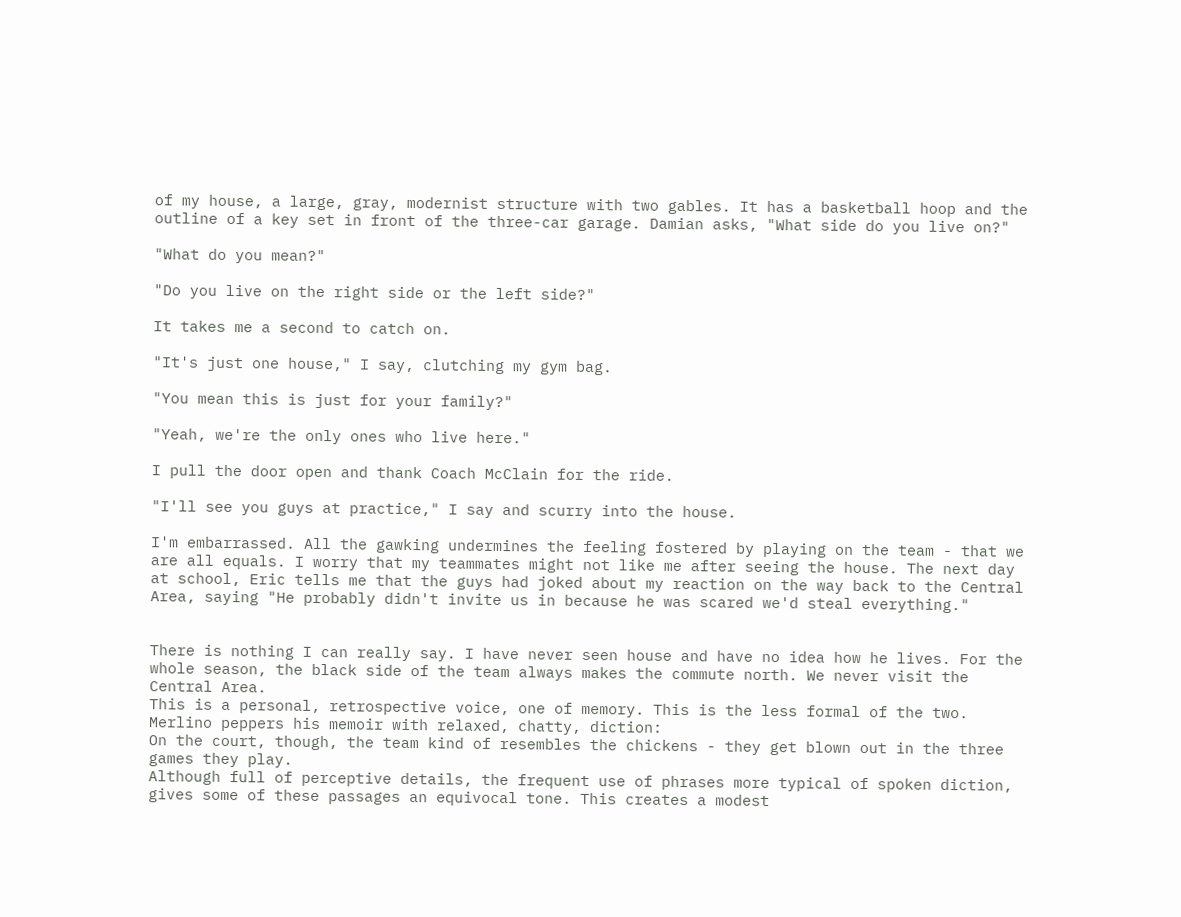of my house, a large, gray, modernist structure with two gables. It has a basketball hoop and the outline of a key set in front of the three-car garage. Damian asks, "What side do you live on?"

"What do you mean?"

"Do you live on the right side or the left side?"

It takes me a second to catch on.

"It's just one house," I say, clutching my gym bag.

"You mean this is just for your family?"

"Yeah, we're the only ones who live here."

I pull the door open and thank Coach McClain for the ride.

"I'll see you guys at practice," I say and scurry into the house.

I'm embarrassed. All the gawking undermines the feeling fostered by playing on the team - that we are all equals. I worry that my teammates might not like me after seeing the house. The next day at school, Eric tells me that the guys had joked about my reaction on the way back to the Central Area, saying "He probably didn't invite us in because he was scared we'd steal everything."


There is nothing I can really say. I have never seen house and have no idea how he lives. For the whole season, the black side of the team always makes the commute north. We never visit the Central Area.
This is a personal, retrospective voice, one of memory. This is the less formal of the two. Merlino peppers his memoir with relaxed, chatty, diction:
On the court, though, the team kind of resembles the chickens - they get blown out in the three games they play.
Although full of perceptive details, the frequent use of phrases more typical of spoken diction, gives some of these passages an equivocal tone. This creates a modest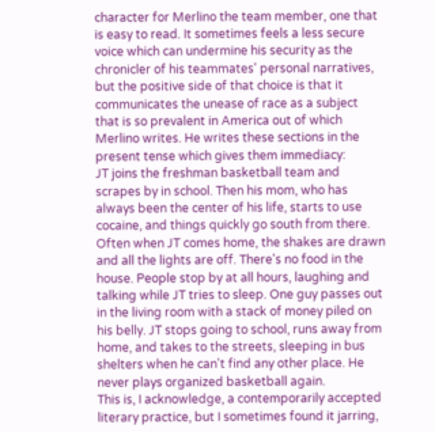character for Merlino the team member, one that is easy to read. It sometimes feels a less secure voice which can undermine his security as the chronicler of his teammates' personal narratives, but the positive side of that choice is that it communicates the unease of race as a subject that is so prevalent in America out of which Merlino writes. He writes these sections in the present tense which gives them immediacy:
JT joins the freshman basketball team and scrapes by in school. Then his mom, who has always been the center of his life, starts to use cocaine, and things quickly go south from there. Often when JT comes home, the shakes are drawn and all the lights are off. There's no food in the house. People stop by at all hours, laughing and talking while JT tries to sleep. One guy passes out in the living room with a stack of money piled on his belly. JT stops going to school, runs away from home, and takes to the streets, sleeping in bus shelters when he can't find any other place. He never plays organized basketball again.
This is, I acknowledge, a contemporarily accepted literary practice, but I sometimes found it jarring,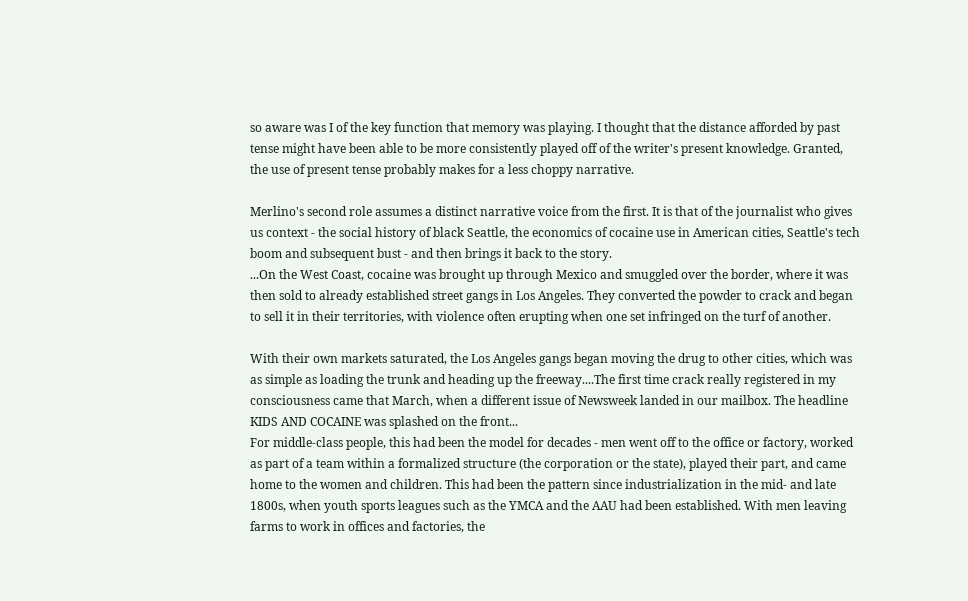so aware was I of the key function that memory was playing. I thought that the distance afforded by past tense might have been able to be more consistently played off of the writer's present knowledge. Granted, the use of present tense probably makes for a less choppy narrative.

Merlino's second role assumes a distinct narrative voice from the first. It is that of the journalist who gives us context - the social history of black Seattle, the economics of cocaine use in American cities, Seattle's tech boom and subsequent bust - and then brings it back to the story.
...On the West Coast, cocaine was brought up through Mexico and smuggled over the border, where it was then sold to already established street gangs in Los Angeles. They converted the powder to crack and began to sell it in their territories, with violence often erupting when one set infringed on the turf of another.

With their own markets saturated, the Los Angeles gangs began moving the drug to other cities, which was as simple as loading the trunk and heading up the freeway....The first time crack really registered in my consciousness came that March, when a different issue of Newsweek landed in our mailbox. The headline KIDS AND COCAINE was splashed on the front...
For middle-class people, this had been the model for decades - men went off to the office or factory, worked as part of a team within a formalized structure (the corporation or the state), played their part, and came home to the women and children. This had been the pattern since industrialization in the mid- and late 1800s, when youth sports leagues such as the YMCA and the AAU had been established. With men leaving farms to work in offices and factories, the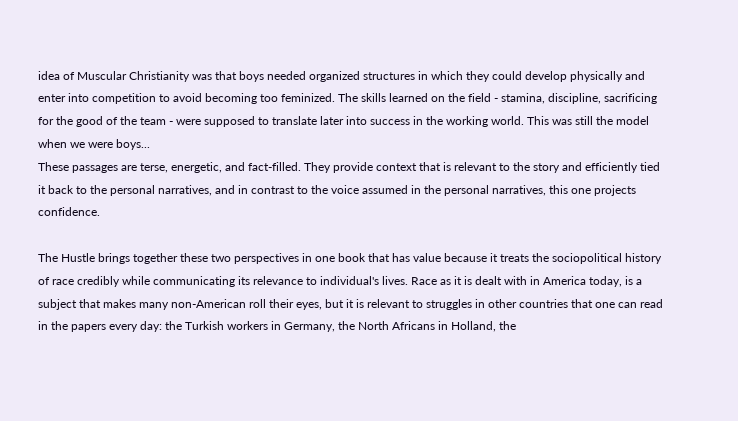idea of Muscular Christianity was that boys needed organized structures in which they could develop physically and enter into competition to avoid becoming too feminized. The skills learned on the field - stamina, discipline, sacrificing for the good of the team - were supposed to translate later into success in the working world. This was still the model when we were boys...
These passages are terse, energetic, and fact-filled. They provide context that is relevant to the story and efficiently tied it back to the personal narratives, and in contrast to the voice assumed in the personal narratives, this one projects confidence.

The Hustle brings together these two perspectives in one book that has value because it treats the sociopolitical history of race credibly while communicating its relevance to individual's lives. Race as it is dealt with in America today, is a subject that makes many non-American roll their eyes, but it is relevant to struggles in other countries that one can read in the papers every day: the Turkish workers in Germany, the North Africans in Holland, the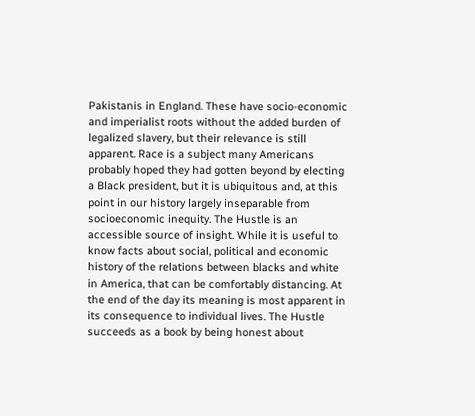Pakistanis in England. These have socio-economic and imperialist roots without the added burden of legalized slavery, but their relevance is still apparent. Race is a subject many Americans probably hoped they had gotten beyond by electing a Black president, but it is ubiquitous and, at this point in our history largely inseparable from socioeconomic inequity. The Hustle is an accessible source of insight. While it is useful to know facts about social, political and economic history of the relations between blacks and white in America, that can be comfortably distancing. At the end of the day its meaning is most apparent in its consequence to individual lives. The Hustle succeeds as a book by being honest about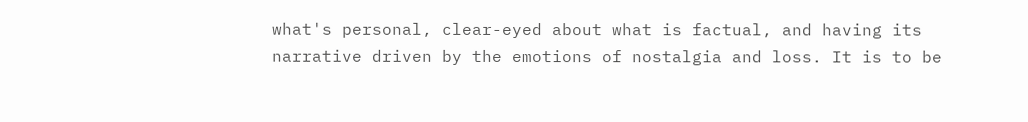what's personal, clear-eyed about what is factual, and having its narrative driven by the emotions of nostalgia and loss. It is to be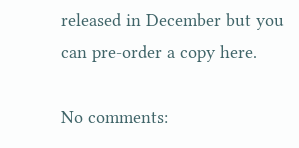released in December but you can pre-order a copy here.

No comments: